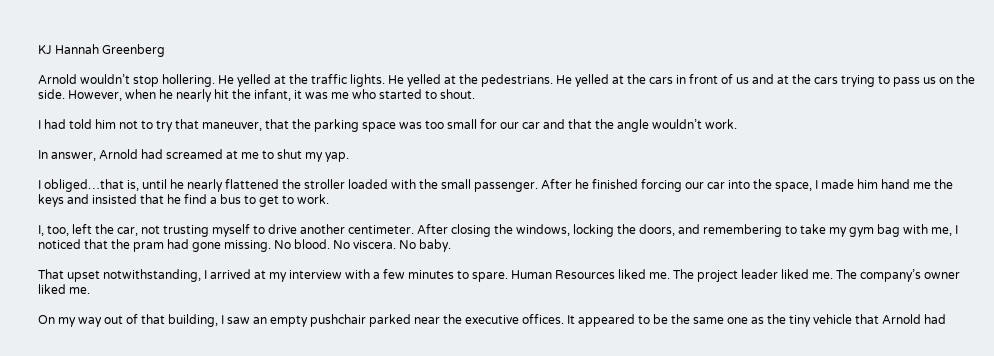KJ Hannah Greenberg

Arnold wouldn’t stop hollering. He yelled at the traffic lights. He yelled at the pedestrians. He yelled at the cars in front of us and at the cars trying to pass us on the side. However, when he nearly hit the infant, it was me who started to shout.

I had told him not to try that maneuver, that the parking space was too small for our car and that the angle wouldn’t work.

In answer, Arnold had screamed at me to shut my yap.

I obliged…that is, until he nearly flattened the stroller loaded with the small passenger. After he finished forcing our car into the space, I made him hand me the keys and insisted that he find a bus to get to work.

I, too, left the car, not trusting myself to drive another centimeter. After closing the windows, locking the doors, and remembering to take my gym bag with me, I noticed that the pram had gone missing. No blood. No viscera. No baby.

That upset notwithstanding, I arrived at my interview with a few minutes to spare. Human Resources liked me. The project leader liked me. The company’s owner liked me.

On my way out of that building, I saw an empty pushchair parked near the executive offices. It appeared to be the same one as the tiny vehicle that Arnold had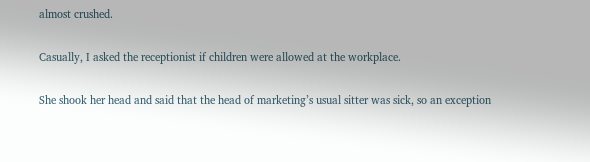almost crushed.

Casually, I asked the receptionist if children were allowed at the workplace.

She shook her head and said that the head of marketing’s usual sitter was sick, so an exception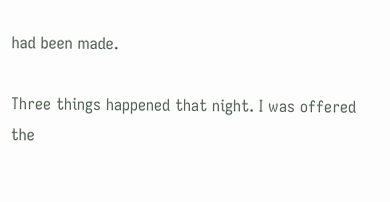had been made.

Three things happened that night. I was offered the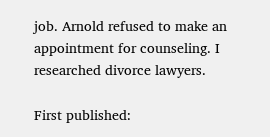job. Arnold refused to make an appointment for counseling. I researched divorce lawyers.

First published: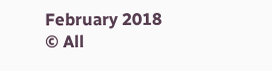February 2018
© All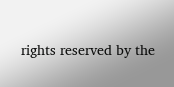rights reserved by the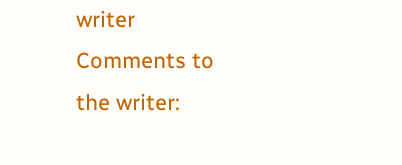writer
Comments to the writer: